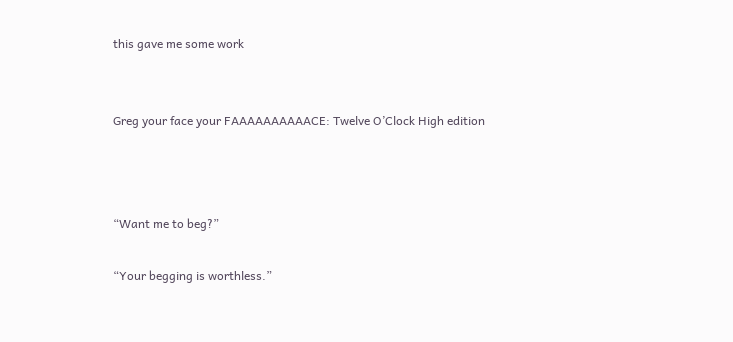this gave me some work


Greg your face your FAAAAAAAAAACE: Twelve O’Clock High edition



“Want me to beg?”

“Your begging is worthless.”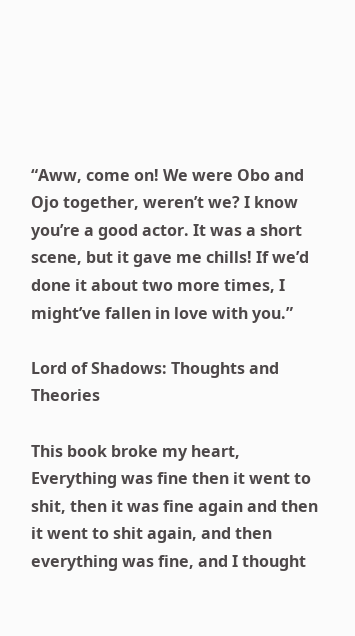“Aww, come on! We were Obo and Ojo together, weren’t we? I know you’re a good actor. It was a short scene, but it gave me chills! If we’d done it about two more times, I might’ve fallen in love with you.”

Lord of Shadows: Thoughts and Theories

This book broke my heart, Everything was fine then it went to shit, then it was fine again and then it went to shit again, and then everything was fine, and I thought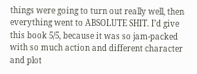things were going to turn out really well, then everything went to ABSOLUTE SHIT. I’d give this book 5/5, because it was so jam-packed with so much action and different character and plot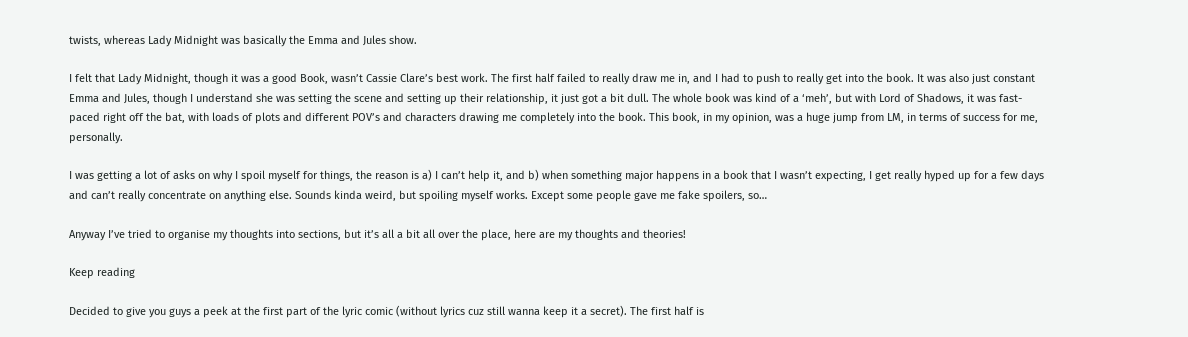twists, whereas Lady Midnight was basically the Emma and Jules show.

I felt that Lady Midnight, though it was a good Book, wasn’t Cassie Clare’s best work. The first half failed to really draw me in, and I had to push to really get into the book. It was also just constant Emma and Jules, though I understand she was setting the scene and setting up their relationship, it just got a bit dull. The whole book was kind of a ‘meh’, but with Lord of Shadows, it was fast-paced right off the bat, with loads of plots and different POV’s and characters drawing me completely into the book. This book, in my opinion, was a huge jump from LM, in terms of success for me, personally.

I was getting a lot of asks on why I spoil myself for things, the reason is a) I can’t help it, and b) when something major happens in a book that I wasn’t expecting, I get really hyped up for a few days and can’t really concentrate on anything else. Sounds kinda weird, but spoiling myself works. Except some people gave me fake spoilers, so…

Anyway I’ve tried to organise my thoughts into sections, but it’s all a bit all over the place, here are my thoughts and theories!

Keep reading

Decided to give you guys a peek at the first part of the lyric comic (without lyrics cuz still wanna keep it a secret). The first half is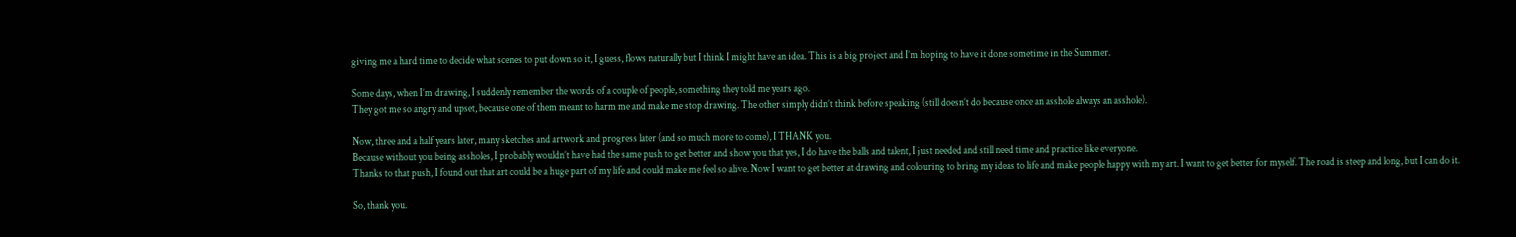giving me a hard time to decide what scenes to put down so it, I guess, flows naturally but I think I might have an idea. This is a big project and I’m hoping to have it done sometime in the Summer.

Some days, when I’m drawing, I suddenly remember the words of a couple of people, something they told me years ago.
They got me so angry and upset, because one of them meant to harm me and make me stop drawing. The other simply didn’t think before speaking (still doesn’t do because once an asshole always an asshole).

Now, three and a half years later, many sketches and artwork and progress later (and so much more to come), I THANK you.
Because without you being assholes, I probably wouldn’t have had the same push to get better and show you that yes, I do have the balls and talent, I just needed and still need time and practice like everyone.
Thanks to that push, I found out that art could be a huge part of my life and could make me feel so alive. Now I want to get better at drawing and colouring to bring my ideas to life and make people happy with my art. I want to get better for myself. The road is steep and long, but I can do it.

So, thank you.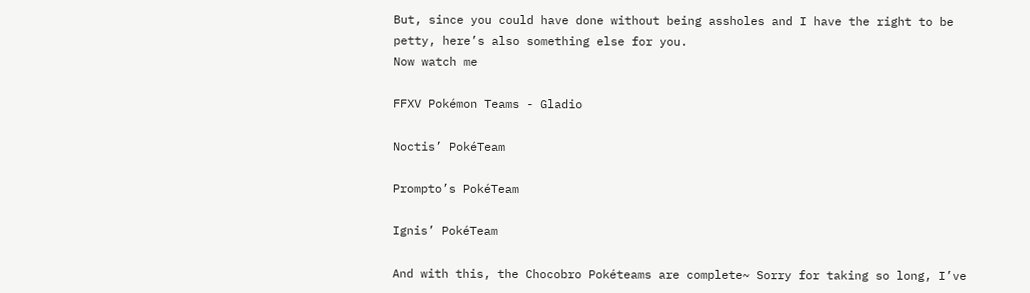But, since you could have done without being assholes and I have the right to be petty, here’s also something else for you.
Now watch me

FFXV Pokémon Teams - Gladio

Noctis’ PokéTeam

Prompto’s PokéTeam

Ignis’ PokéTeam

And with this, the Chocobro Pokéteams are complete~ Sorry for taking so long, I’ve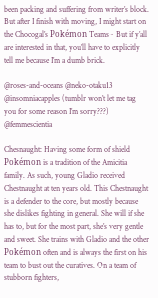been packing and suffering from writer’s block. But after I finish with moving, I might start on the Chocogal’s Pokémon Teams~ But if y’all are interested in that, you’ll have to explicitly tell me because I’m a dumb brick.

@roses-and-oceans @neko-otaku13 @insomniacapples (tumblr won’t let me tag you for some reason I’m sorry???) @femmescientia

Chesnaught: Having some form of shield Pokémon is a tradition of the Amicitia family. As such, young Gladio received Chestnaught at ten years old. This Chestnaught is a defender to the core, but mostly because she dislikes fighting in general. She will if she has to, but for the most part, she’s very gentle and sweet. She trains with Gladio and the other Pokémon often and is always the first on his team to bust out the curatives. On a team of stubborn fighters,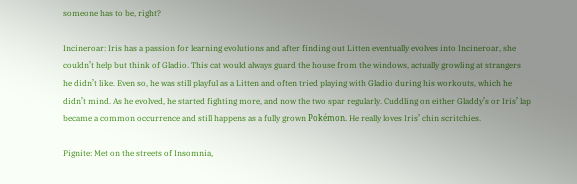someone has to be, right?

Incineroar: Iris has a passion for learning evolutions and after finding out Litten eventually evolves into Incineroar, she couldn’t help but think of Gladio. This cat would always guard the house from the windows, actually growling at strangers he didn’t like. Even so, he was still playful as a Litten and often tried playing with Gladio during his workouts, which he didn’t mind. As he evolved, he started fighting more, and now the two spar regularly. Cuddling on either Gladdy’s or Iris’ lap became a common occurrence and still happens as a fully grown Pokémon. He really loves Iris’ chin scritchies.

Pignite: Met on the streets of Insomnia,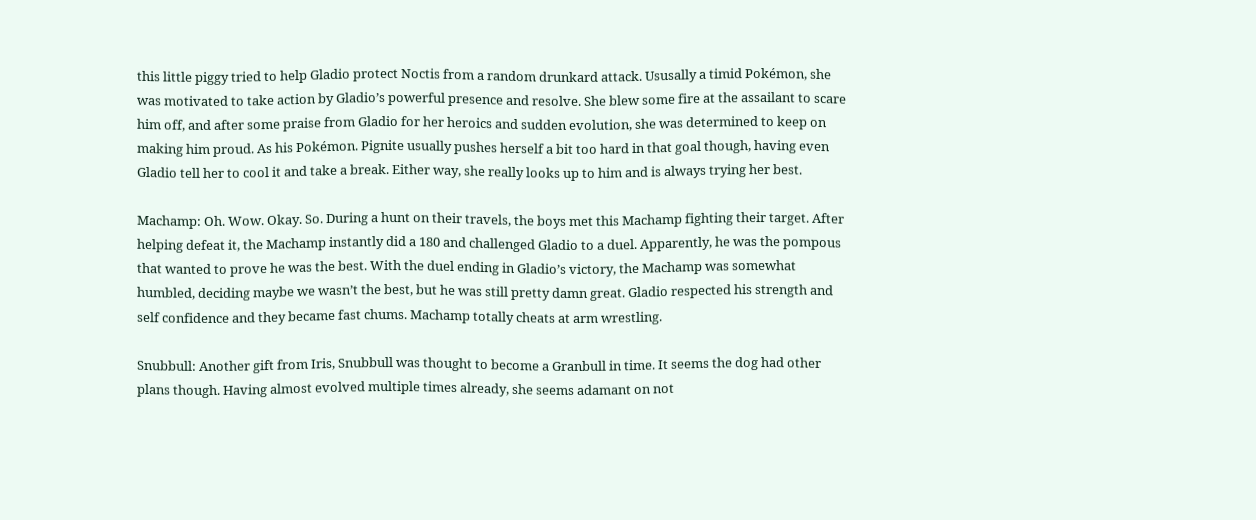this little piggy tried to help Gladio protect Noctis from a random drunkard attack. Ususally a timid Pokémon, she was motivated to take action by Gladio’s powerful presence and resolve. She blew some fire at the assailant to scare him off, and after some praise from Gladio for her heroics and sudden evolution, she was determined to keep on making him proud. As his Pokémon. Pignite usually pushes herself a bit too hard in that goal though, having even Gladio tell her to cool it and take a break. Either way, she really looks up to him and is always trying her best.

Machamp: Oh. Wow. Okay. So. During a hunt on their travels, the boys met this Machamp fighting their target. After helping defeat it, the Machamp instantly did a 180 and challenged Gladio to a duel. Apparently, he was the pompous that wanted to prove he was the best. With the duel ending in Gladio’s victory, the Machamp was somewhat humbled, deciding maybe we wasn’t the best, but he was still pretty damn great. Gladio respected his strength and self confidence and they became fast chums. Machamp totally cheats at arm wrestling.

Snubbull: Another gift from Iris, Snubbull was thought to become a Granbull in time. It seems the dog had other plans though. Having almost evolved multiple times already, she seems adamant on not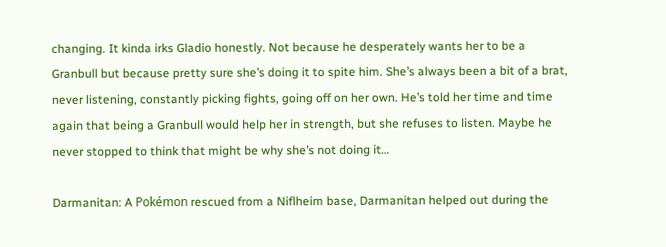changing. It kinda irks Gladio honestly. Not because he desperately wants her to be a Granbull but because pretty sure she’s doing it to spite him. She’s always been a bit of a brat, never listening, constantly picking fights, going off on her own. He’s told her time and time again that being a Granbull would help her in strength, but she refuses to listen. Maybe he never stopped to think that might be why she’s not doing it…

Darmanitan: A Pokémon rescued from a Niflheim base, Darmanitan helped out during the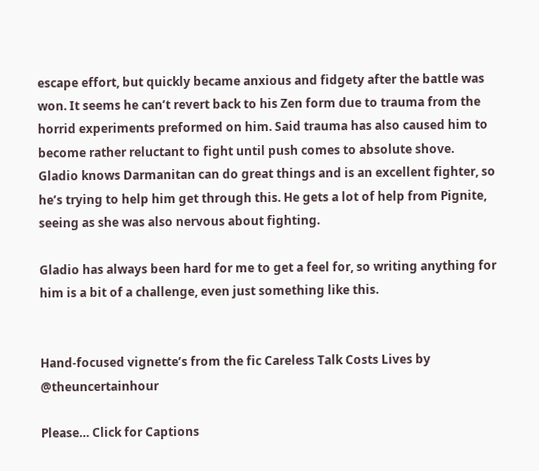escape effort, but quickly became anxious and fidgety after the battle was won. It seems he can’t revert back to his Zen form due to trauma from the horrid experiments preformed on him. Said trauma has also caused him to become rather reluctant to fight until push comes to absolute shove. Gladio knows Darmanitan can do great things and is an excellent fighter, so he’s trying to help him get through this. He gets a lot of help from Pignite, seeing as she was also nervous about fighting.

Gladio has always been hard for me to get a feel for, so writing anything for him is a bit of a challenge, even just something like this.


Hand-focused vignette’s from the fic Careless Talk Costs Lives by @theuncertainhour

Please… Click for Captions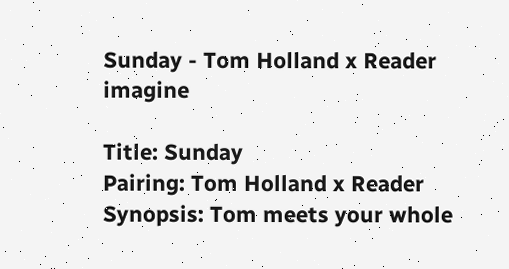Sunday - Tom Holland x Reader imagine

Title: Sunday
Pairing: Tom Holland x Reader
Synopsis: Tom meets your whole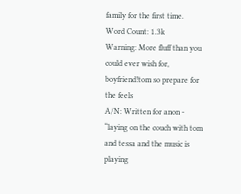family for the first time.
Word Count: 1.3k
Warning: More fluff than you could ever wish for, boyfriend!tom so prepare for the feels
A/N: Written for anon - “laying on the couch with tom and tessa and the music is playing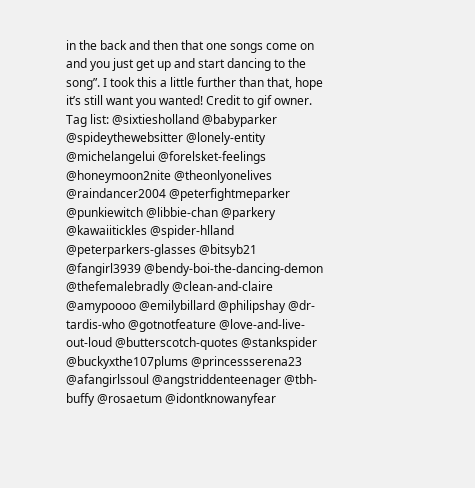in the back and then that one songs come on and you just get up and start dancing to the song”. I took this a little further than that, hope it’s still want you wanted! Credit to gif owner.
Tag list: @sixtiesholland @babyparker @spideythewebsitter @lonely-entity @michelangelui @forelsket-feelings @honeymoon2nite @theonlyonelives @raindancer2004 @peterfightmeparker @punkiewitch @libbie-chan @parkery @kawaiitickles @spider-hlland @peterparkers-glasses @bitsyb21 @fangirl3939 @bendy-boi-the-dancing-demon @thefemalebradly @clean-and-claire @amypoooo @emilybillard @philipshay @dr-tardis-who @gotnotfeature @love-and-live-out-loud @butterscotch-quotes @stankspider @buckyxthe107plums @princessserena23 @afangirlssoul @angstriddenteenager @tbh-buffy @rosaetum @idontknowanyfear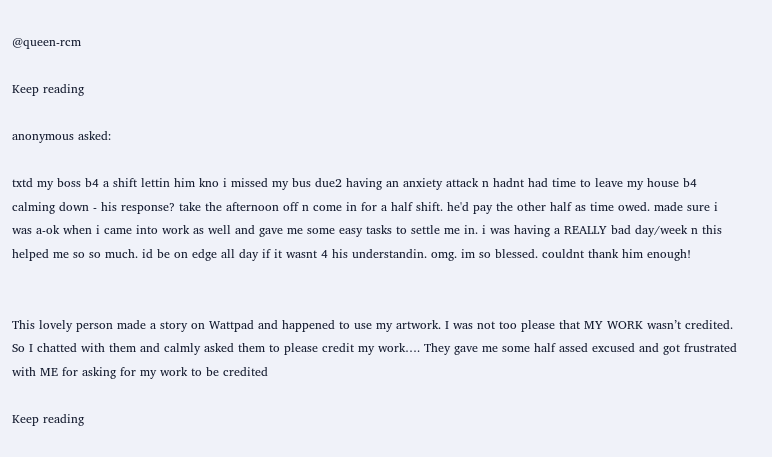@queen-rcm

Keep reading

anonymous asked:

txtd my boss b4 a shift lettin him kno i missed my bus due2 having an anxiety attack n hadnt had time to leave my house b4 calming down - his response? take the afternoon off n come in for a half shift. he'd pay the other half as time owed. made sure i was a-ok when i came into work as well and gave me some easy tasks to settle me in. i was having a REALLY bad day/week n this helped me so so much. id be on edge all day if it wasnt 4 his understandin. omg. im so blessed. couldnt thank him enough!


This lovely person made a story on Wattpad and happened to use my artwork. I was not too please that MY WORK wasn’t credited. So I chatted with them and calmly asked them to please credit my work…. They gave me some half assed excused and got frustrated with ME for asking for my work to be credited

Keep reading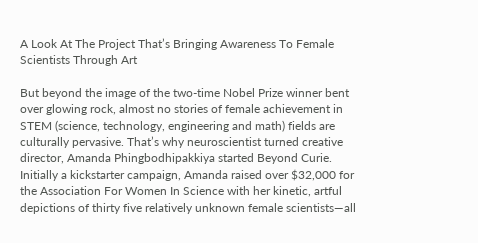A Look At The Project That’s Bringing Awareness To Female Scientists Through Art

But beyond the image of the two-time Nobel Prize winner bent over glowing rock, almost no stories of female achievement in STEM (science, technology, engineering and math) fields are culturally pervasive. That’s why neuroscientist turned creative director, Amanda Phingbodhipakkiya started Beyond Curie. Initially a kickstarter campaign, Amanda raised over $32,000 for the Association For Women In Science with her kinetic, artful depictions of thirty five relatively unknown female scientists—all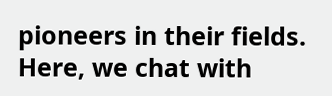pioneers in their fields. Here, we chat with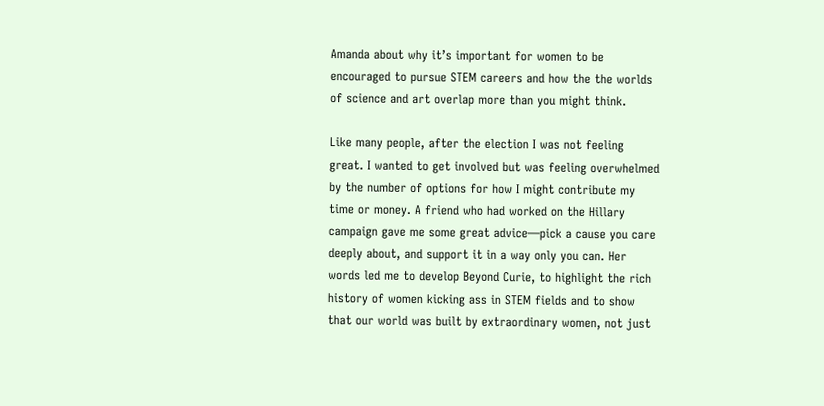Amanda about why it’s important for women to be encouraged to pursue STEM careers and how the the worlds of science and art overlap more than you might think.

Like many people, after the election I was not feeling great. I wanted to get involved but was feeling overwhelmed by the number of options for how I might contribute my time or money. A friend who had worked on the Hillary campaign gave me some great advice—pick a cause you care deeply about, and support it in a way only you can. Her words led me to develop Beyond Curie, to highlight the rich history of women kicking ass in STEM fields and to show that our world was built by extraordinary women, not just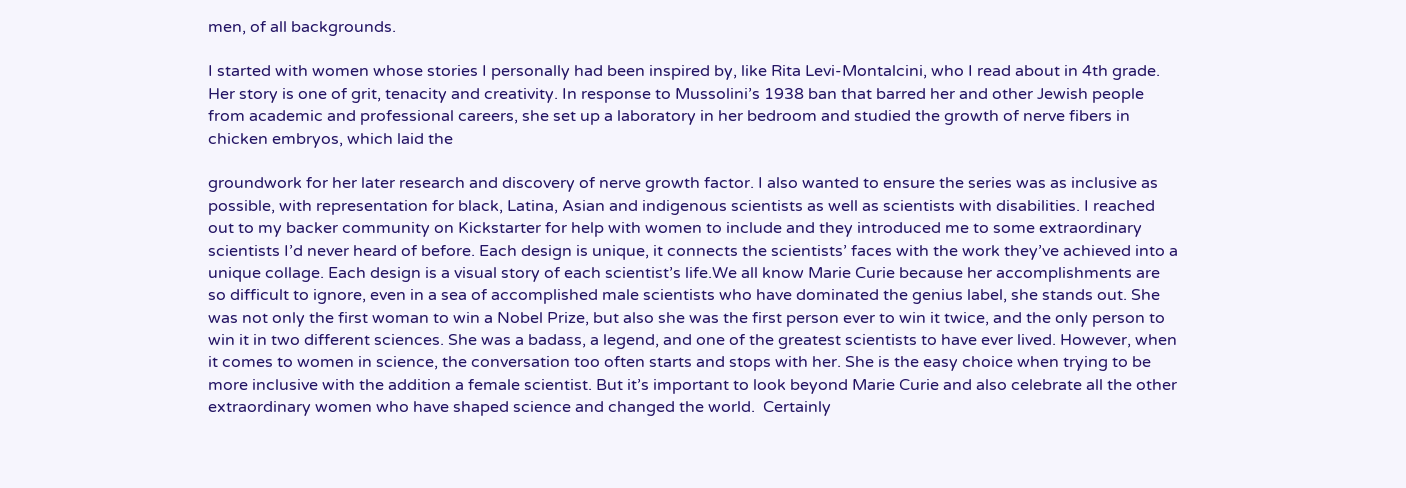men, of all backgrounds.

I started with women whose stories I personally had been inspired by, like Rita Levi-Montalcini, who I read about in 4th grade. Her story is one of grit, tenacity and creativity. In response to Mussolini’s 1938 ban that barred her and other Jewish people from academic and professional careers, she set up a laboratory in her bedroom and studied the growth of nerve fibers in chicken embryos, which laid the

groundwork for her later research and discovery of nerve growth factor. I also wanted to ensure the series was as inclusive as possible, with representation for black, Latina, Asian and indigenous scientists as well as scientists with disabilities. I reached out to my backer community on Kickstarter for help with women to include and they introduced me to some extraordinary scientists I’d never heard of before. Each design is unique, it connects the scientists’ faces with the work they’ve achieved into a unique collage. Each design is a visual story of each scientist’s life.We all know Marie Curie because her accomplishments are so difficult to ignore, even in a sea of accomplished male scientists who have dominated the genius label, she stands out. She was not only the first woman to win a Nobel Prize, but also she was the first person ever to win it twice, and the only person to win it in two different sciences. She was a badass, a legend, and one of the greatest scientists to have ever lived. However, when it comes to women in science, the conversation too often starts and stops with her. She is the easy choice when trying to be more inclusive with the addition a female scientist. But it’s important to look beyond Marie Curie and also celebrate all the other extraordinary women who have shaped science and changed the world.  Certainly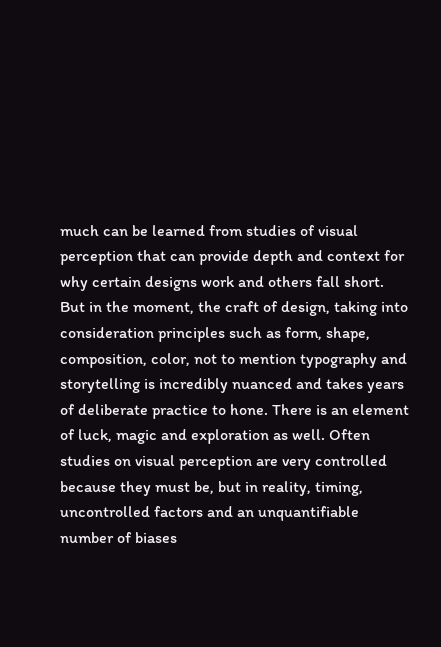much can be learned from studies of visual perception that can provide depth and context for why certain designs work and others fall short. But in the moment, the craft of design, taking into consideration principles such as form, shape, composition, color, not to mention typography and storytelling is incredibly nuanced and takes years of deliberate practice to hone. There is an element of luck, magic and exploration as well. Often studies on visual perception are very controlled because they must be, but in reality, timing, uncontrolled factors and an unquantifiable number of biases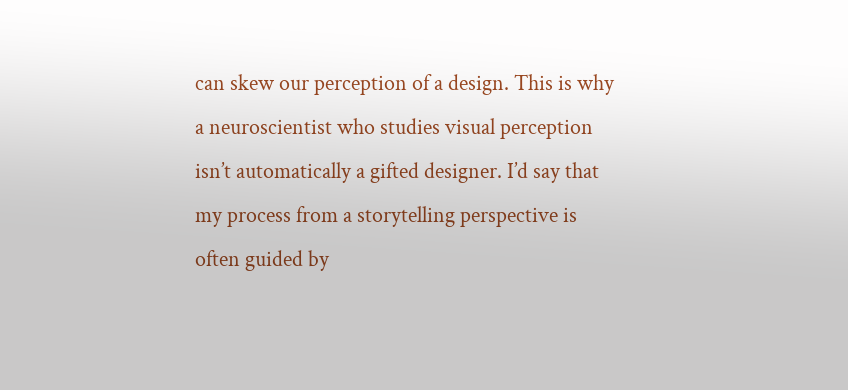can skew our perception of a design. This is why a neuroscientist who studies visual perception isn’t automatically a gifted designer. I’d say that my process from a storytelling perspective is often guided by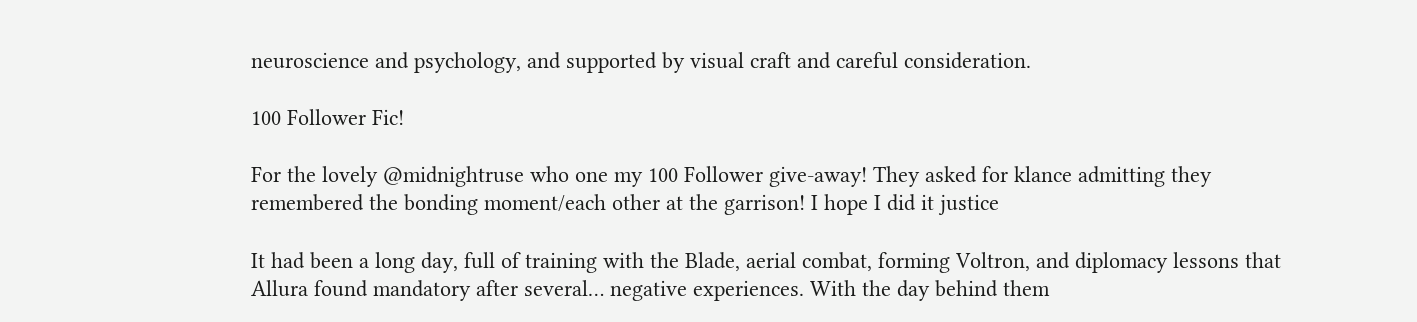neuroscience and psychology, and supported by visual craft and careful consideration.

100 Follower Fic!

For the lovely @midnightruse who one my 100 Follower give-away! They asked for klance admitting they remembered the bonding moment/each other at the garrison! I hope I did it justice

It had been a long day, full of training with the Blade, aerial combat, forming Voltron, and diplomacy lessons that Allura found mandatory after several… negative experiences. With the day behind them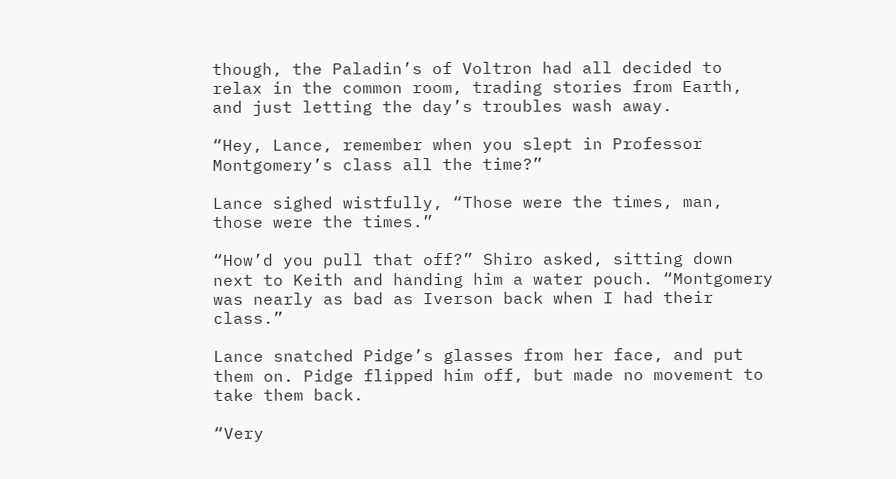though, the Paladin’s of Voltron had all decided to relax in the common room, trading stories from Earth, and just letting the day’s troubles wash away.

“Hey, Lance, remember when you slept in Professor Montgomery’s class all the time?”

Lance sighed wistfully, “Those were the times, man, those were the times.”

“How’d you pull that off?” Shiro asked, sitting down next to Keith and handing him a water pouch. “Montgomery was nearly as bad as Iverson back when I had their class.”

Lance snatched Pidge’s glasses from her face, and put them on. Pidge flipped him off, but made no movement to take them back.

“Very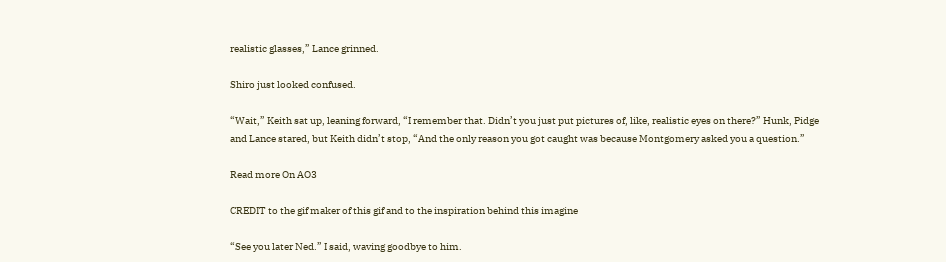realistic glasses,” Lance grinned.

Shiro just looked confused.

“Wait,” Keith sat up, leaning forward, “I remember that. Didn’t you just put pictures of, like, realistic eyes on there?” Hunk, Pidge and Lance stared, but Keith didn’t stop, “And the only reason you got caught was because Montgomery asked you a question.”

Read more On AO3

CREDIT to the gif maker of this gif and to the inspiration behind this imagine

“See you later Ned.” I said, waving goodbye to him.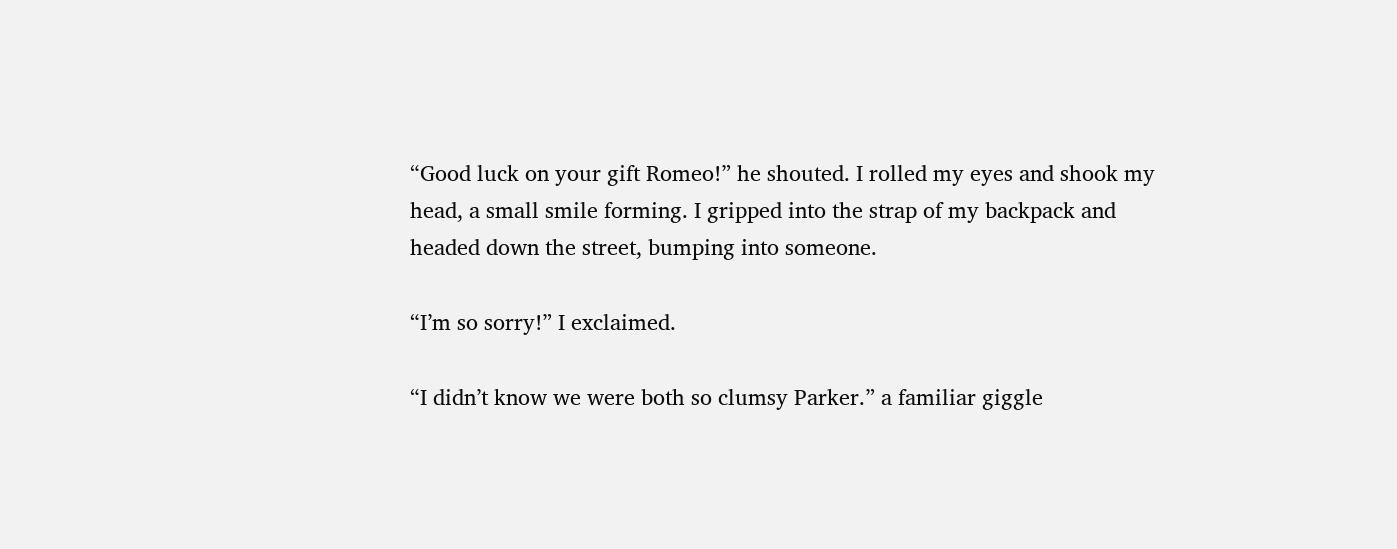“Good luck on your gift Romeo!” he shouted. I rolled my eyes and shook my head, a small smile forming. I gripped into the strap of my backpack and headed down the street, bumping into someone.

“I’m so sorry!” I exclaimed.

“I didn’t know we were both so clumsy Parker.” a familiar giggle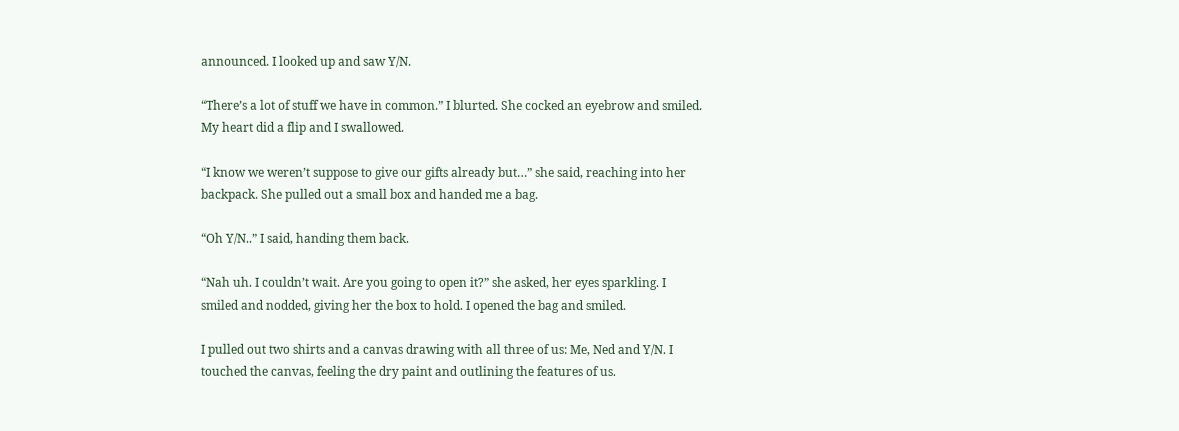announced. I looked up and saw Y/N.

“There’s a lot of stuff we have in common.” I blurted. She cocked an eyebrow and smiled. My heart did a flip and I swallowed.

“I know we weren’t suppose to give our gifts already but…” she said, reaching into her backpack. She pulled out a small box and handed me a bag.

“Oh Y/N..” I said, handing them back.

“Nah uh. I couldn’t wait. Are you going to open it?” she asked, her eyes sparkling. I smiled and nodded, giving her the box to hold. I opened the bag and smiled.

I pulled out two shirts and a canvas drawing with all three of us: Me, Ned and Y/N. I touched the canvas, feeling the dry paint and outlining the features of us.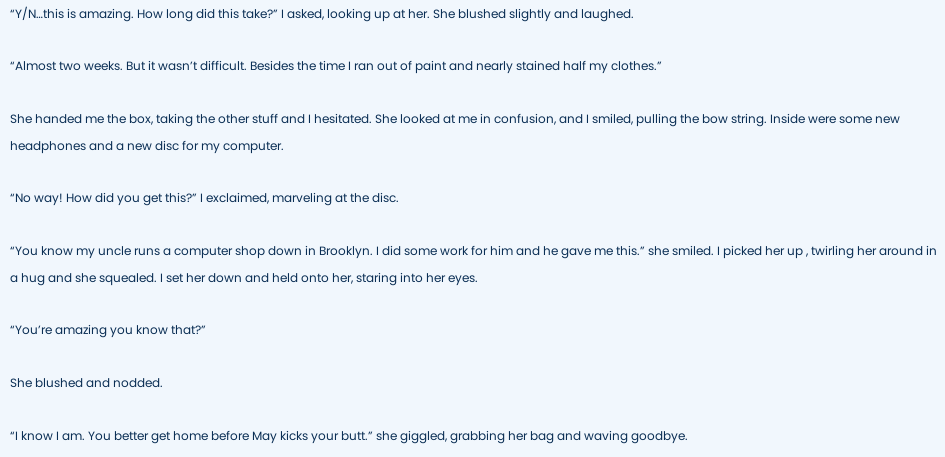“Y/N…this is amazing. How long did this take?” I asked, looking up at her. She blushed slightly and laughed.

“Almost two weeks. But it wasn’t difficult. Besides the time I ran out of paint and nearly stained half my clothes.”

She handed me the box, taking the other stuff and I hesitated. She looked at me in confusion, and I smiled, pulling the bow string. Inside were some new headphones and a new disc for my computer.

“No way! How did you get this?” I exclaimed, marveling at the disc.

“You know my uncle runs a computer shop down in Brooklyn. I did some work for him and he gave me this.” she smiled. I picked her up , twirling her around in a hug and she squealed. I set her down and held onto her, staring into her eyes.

“You’re amazing you know that?”

She blushed and nodded.

“I know I am. You better get home before May kicks your butt.” she giggled, grabbing her bag and waving goodbye.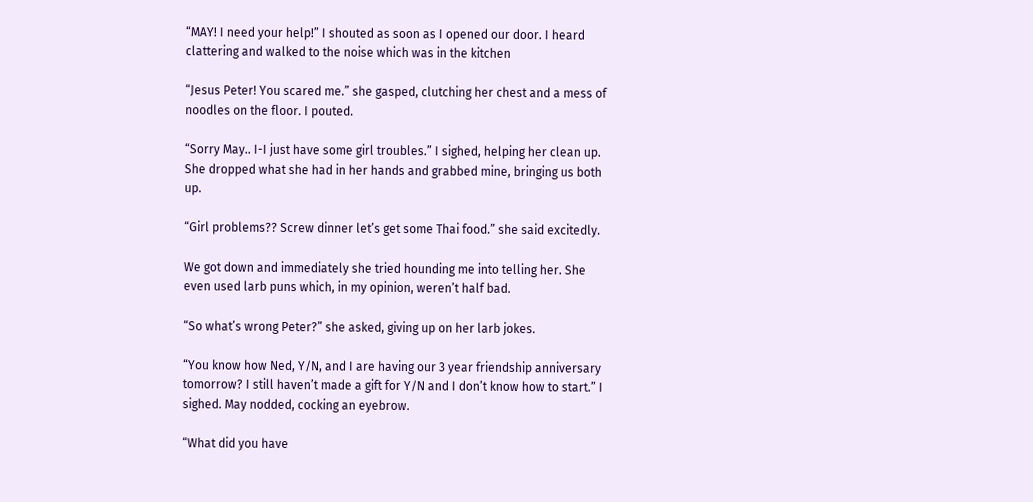“MAY! I need your help!” I shouted as soon as I opened our door. I heard clattering and walked to the noise which was in the kitchen

“Jesus Peter! You scared me.” she gasped, clutching her chest and a mess of noodles on the floor. I pouted.

“Sorry May.. I-I just have some girl troubles.” I sighed, helping her clean up. She dropped what she had in her hands and grabbed mine, bringing us both up.

“Girl problems?? Screw dinner let’s get some Thai food.” she said excitedly.

We got down and immediately she tried hounding me into telling her. She even used larb puns which, in my opinion, weren’t half bad.

“So what’s wrong Peter?” she asked, giving up on her larb jokes.

“You know how Ned, Y/N, and I are having our 3 year friendship anniversary tomorrow? I still haven’t made a gift for Y/N and I don’t know how to start.” I sighed. May nodded, cocking an eyebrow.

“What did you have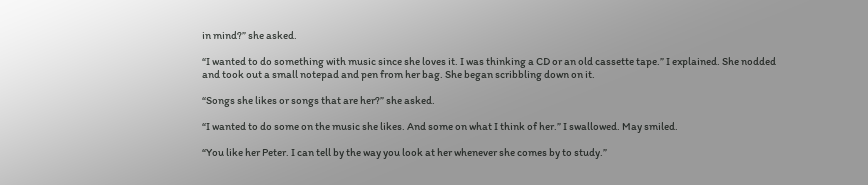in mind?” she asked.

“I wanted to do something with music since she loves it. I was thinking a CD or an old cassette tape.” I explained. She nodded and took out a small notepad and pen from her bag. She began scribbling down on it.

“Songs she likes or songs that are her?” she asked.

“I wanted to do some on the music she likes. And some on what I think of her.” I swallowed. May smiled.

“You like her Peter. I can tell by the way you look at her whenever she comes by to study.”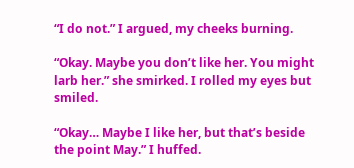“I do not.” I argued, my cheeks burning.

“Okay. Maybe you don’t like her. You might larb her.” she smirked. I rolled my eyes but smiled.

“Okay… Maybe I like her, but that’s beside the point May.” I huffed.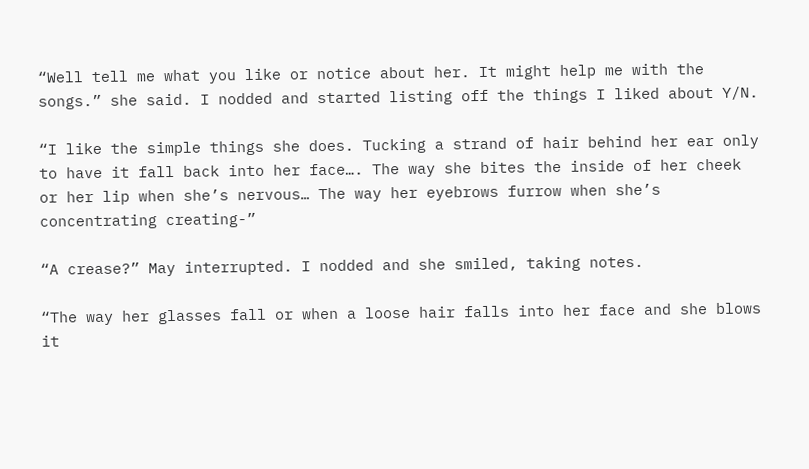“Well tell me what you like or notice about her. It might help me with the songs.” she said. I nodded and started listing off the things I liked about Y/N.

“I like the simple things she does. Tucking a strand of hair behind her ear only to have it fall back into her face…. The way she bites the inside of her cheek or her lip when she’s nervous… The way her eyebrows furrow when she’s concentrating creating-”

“A crease?” May interrupted. I nodded and she smiled, taking notes.

“The way her glasses fall or when a loose hair falls into her face and she blows it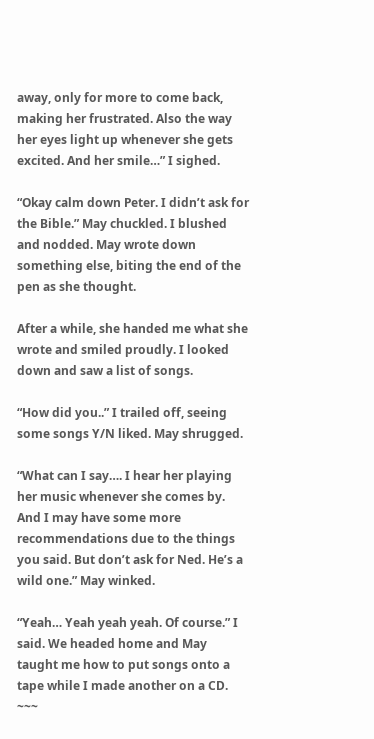away, only for more to come back, making her frustrated. Also the way her eyes light up whenever she gets excited. And her smile…” I sighed.

“Okay calm down Peter. I didn’t ask for the Bible.” May chuckled. I blushed and nodded. May wrote down something else, biting the end of the pen as she thought.

After a while, she handed me what she wrote and smiled proudly. I looked down and saw a list of songs.

“How did you..” I trailed off, seeing some songs Y/N liked. May shrugged.

“What can I say…. I hear her playing her music whenever she comes by. And I may have some more recommendations due to the things you said. But don’t ask for Ned. He’s a wild one.” May winked.

“Yeah… Yeah yeah yeah. Of course.” I said. We headed home and May taught me how to put songs onto a tape while I made another on a CD. ~~~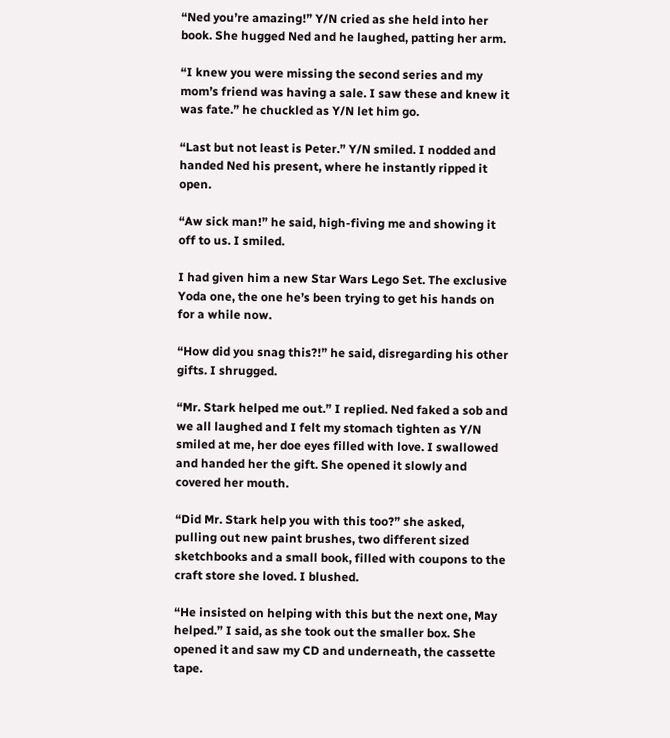“Ned you’re amazing!” Y/N cried as she held into her book. She hugged Ned and he laughed, patting her arm.

“I knew you were missing the second series and my mom’s friend was having a sale. I saw these and knew it was fate.” he chuckled as Y/N let him go.

“Last but not least is Peter.” Y/N smiled. I nodded and handed Ned his present, where he instantly ripped it open.

“Aw sick man!” he said, high-fiving me and showing it off to us. I smiled.

I had given him a new Star Wars Lego Set. The exclusive Yoda one, the one he’s been trying to get his hands on for a while now.

“How did you snag this?!” he said, disregarding his other gifts. I shrugged.

“Mr. Stark helped me out.” I replied. Ned faked a sob and we all laughed and I felt my stomach tighten as Y/N smiled at me, her doe eyes filled with love. I swallowed and handed her the gift. She opened it slowly and covered her mouth.

“Did Mr. Stark help you with this too?” she asked, pulling out new paint brushes, two different sized sketchbooks and a small book, filled with coupons to the craft store she loved. I blushed.

“He insisted on helping with this but the next one, May helped.” I said, as she took out the smaller box. She opened it and saw my CD and underneath, the cassette tape.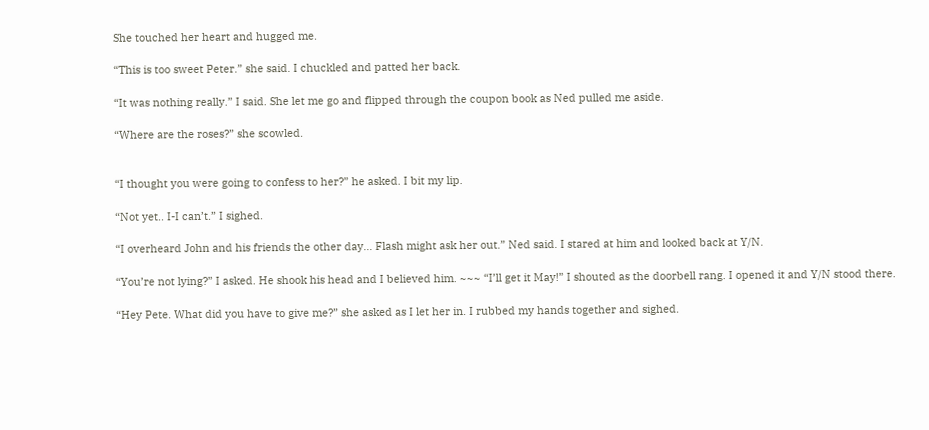She touched her heart and hugged me.

“This is too sweet Peter.” she said. I chuckled and patted her back.

“It was nothing really.” I said. She let me go and flipped through the coupon book as Ned pulled me aside.

“Where are the roses?” she scowled.


“I thought you were going to confess to her?” he asked. I bit my lip.

“Not yet.. I-I can’t.” I sighed.

“I overheard John and his friends the other day… Flash might ask her out.” Ned said. I stared at him and looked back at Y/N.

“You’re not lying?” I asked. He shook his head and I believed him. ~~~ “I’ll get it May!” I shouted as the doorbell rang. I opened it and Y/N stood there.

“Hey Pete. What did you have to give me?” she asked as I let her in. I rubbed my hands together and sighed.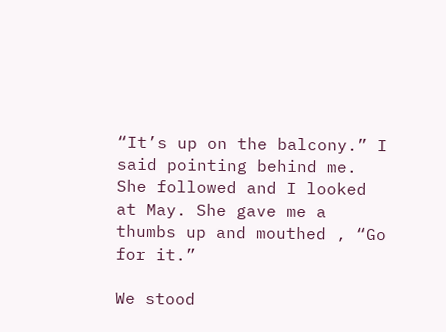“It’s up on the balcony.” I said pointing behind me. She followed and I looked at May. She gave me a thumbs up and mouthed , “Go for it.”

We stood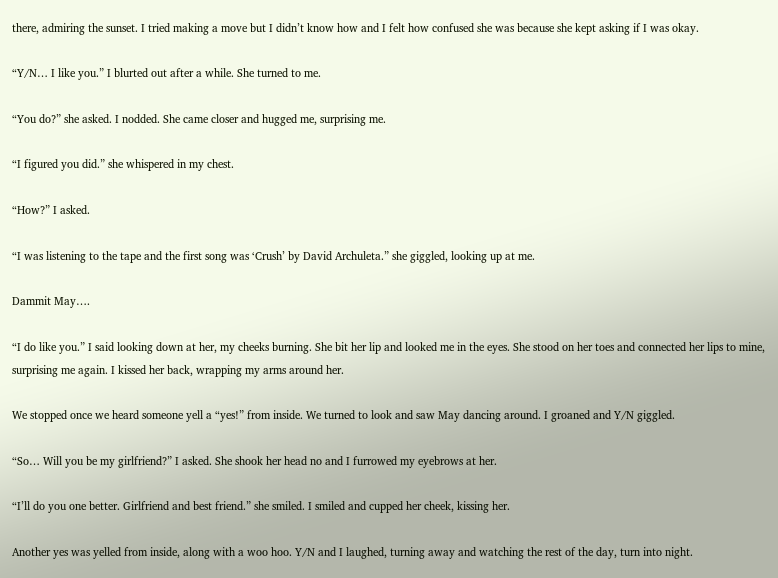there, admiring the sunset. I tried making a move but I didn’t know how and I felt how confused she was because she kept asking if I was okay.

“Y/N… I like you.” I blurted out after a while. She turned to me.

“You do?” she asked. I nodded. She came closer and hugged me, surprising me.

“I figured you did.” she whispered in my chest.

“How?” I asked.

“I was listening to the tape and the first song was ‘Crush’ by David Archuleta.” she giggled, looking up at me.

Dammit May….

“I do like you.” I said looking down at her, my cheeks burning. She bit her lip and looked me in the eyes. She stood on her toes and connected her lips to mine, surprising me again. I kissed her back, wrapping my arms around her.

We stopped once we heard someone yell a “yes!” from inside. We turned to look and saw May dancing around. I groaned and Y/N giggled.

“So… Will you be my girlfriend?” I asked. She shook her head no and I furrowed my eyebrows at her.

“I’ll do you one better. Girlfriend and best friend.” she smiled. I smiled and cupped her cheek, kissing her.

Another yes was yelled from inside, along with a woo hoo. Y/N and I laughed, turning away and watching the rest of the day, turn into night.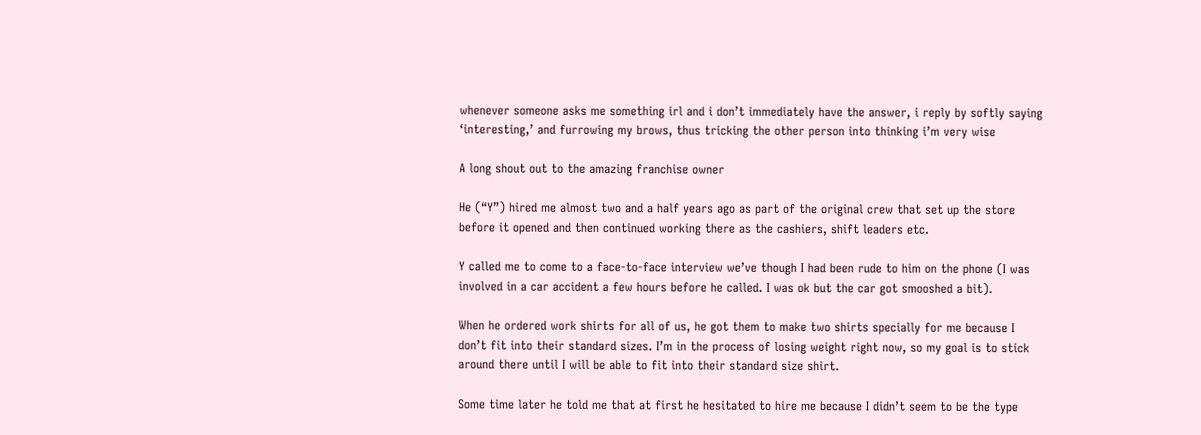whenever someone asks me something irl and i don’t immediately have the answer, i reply by softly saying ‘interesting,’ and furrowing my brows, thus tricking the other person into thinking i’m very wise

A long shout out to the amazing franchise owner

He (“Y”) hired me almost two and a half years ago as part of the original crew that set up the store before it opened and then continued working there as the cashiers, shift leaders etc.

Y called me to come to a face-to-face interview we’ve though I had been rude to him on the phone (I was involved in a car accident a few hours before he called. I was ok but the car got smooshed a bit).

When he ordered work shirts for all of us, he got them to make two shirts specially for me because I don’t fit into their standard sizes. I’m in the process of losing weight right now, so my goal is to stick around there until I will be able to fit into their standard size shirt.

Some time later he told me that at first he hesitated to hire me because I didn’t seem to be the type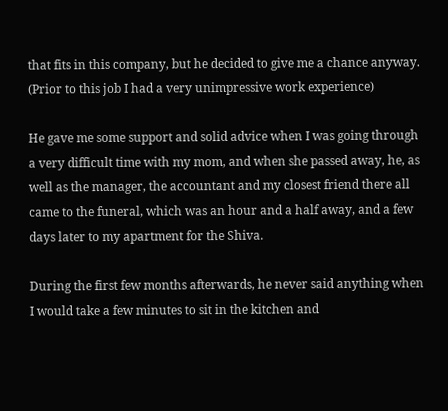that fits in this company, but he decided to give me a chance anyway. (Prior to this job I had a very unimpressive work experience)

He gave me some support and solid advice when I was going through a very difficult time with my mom, and when she passed away, he, as well as the manager, the accountant and my closest friend there all came to the funeral, which was an hour and a half away, and a few days later to my apartment for the Shiva.

During the first few months afterwards, he never said anything when I would take a few minutes to sit in the kitchen and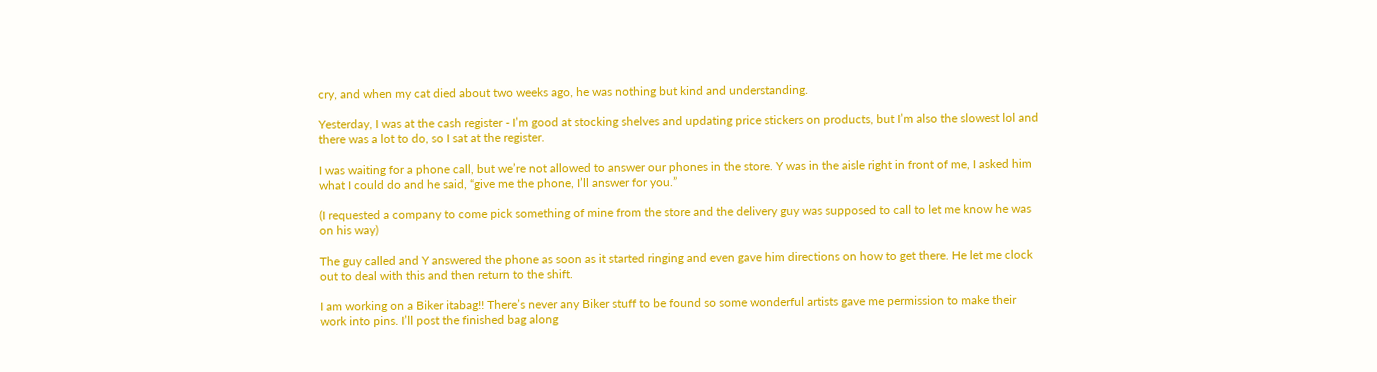cry, and when my cat died about two weeks ago, he was nothing but kind and understanding.

Yesterday, I was at the cash register - I’m good at stocking shelves and updating price stickers on products, but I’m also the slowest lol and there was a lot to do, so I sat at the register.

I was waiting for a phone call, but we’re not allowed to answer our phones in the store. Y was in the aisle right in front of me, I asked him what I could do and he said, “give me the phone, I’ll answer for you.”

(I requested a company to come pick something of mine from the store and the delivery guy was supposed to call to let me know he was on his way)

The guy called and Y answered the phone as soon as it started ringing and even gave him directions on how to get there. He let me clock out to deal with this and then return to the shift.

I am working on a Biker itabag!! There’s never any Biker stuff to be found so some wonderful artists gave me permission to make their work into pins. I’ll post the finished bag along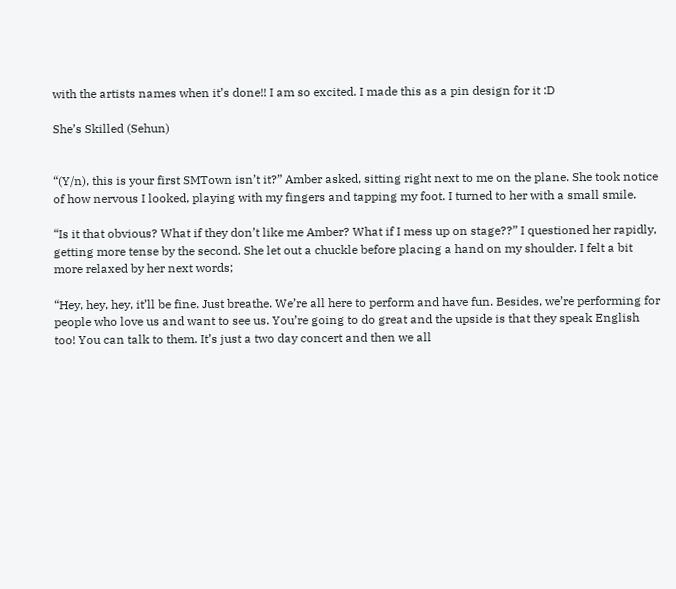with the artists names when it’s done!! I am so excited. I made this as a pin design for it :D

She’s Skilled (Sehun)


“(Y/n), this is your first SMTown isn’t it?” Amber asked, sitting right next to me on the plane. She took notice of how nervous I looked, playing with my fingers and tapping my foot. I turned to her with a small smile.

“Is it that obvious? What if they don’t like me Amber? What if I mess up on stage??” I questioned her rapidly, getting more tense by the second. She let out a chuckle before placing a hand on my shoulder. I felt a bit more relaxed by her next words;

“Hey, hey, hey, it’ll be fine. Just breathe. We’re all here to perform and have fun. Besides, we’re performing for people who love us and want to see us. You’re going to do great and the upside is that they speak English too! You can talk to them. It’s just a two day concert and then we all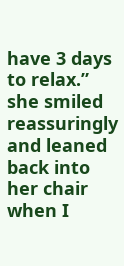have 3 days to relax.” she smiled reassuringly and leaned back into her chair when I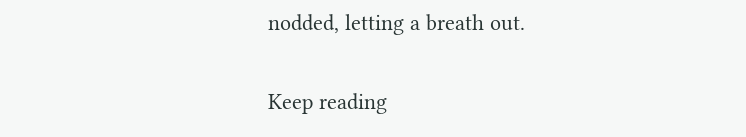nodded, letting a breath out.

Keep reading